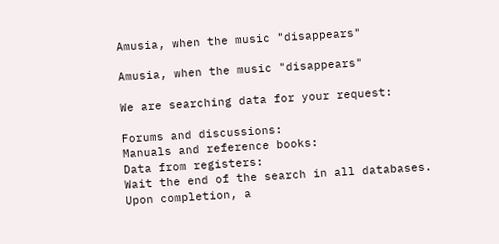Amusia, when the music "disappears"

Amusia, when the music "disappears"

We are searching data for your request:

Forums and discussions:
Manuals and reference books:
Data from registers:
Wait the end of the search in all databases.
Upon completion, a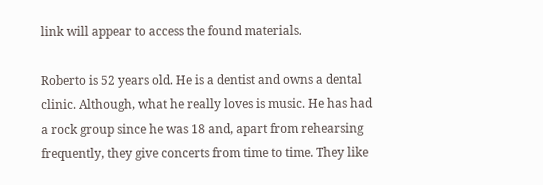link will appear to access the found materials.

Roberto is 52 years old. He is a dentist and owns a dental clinic. Although, what he really loves is music. He has had a rock group since he was 18 and, apart from rehearsing frequently, they give concerts from time to time. They like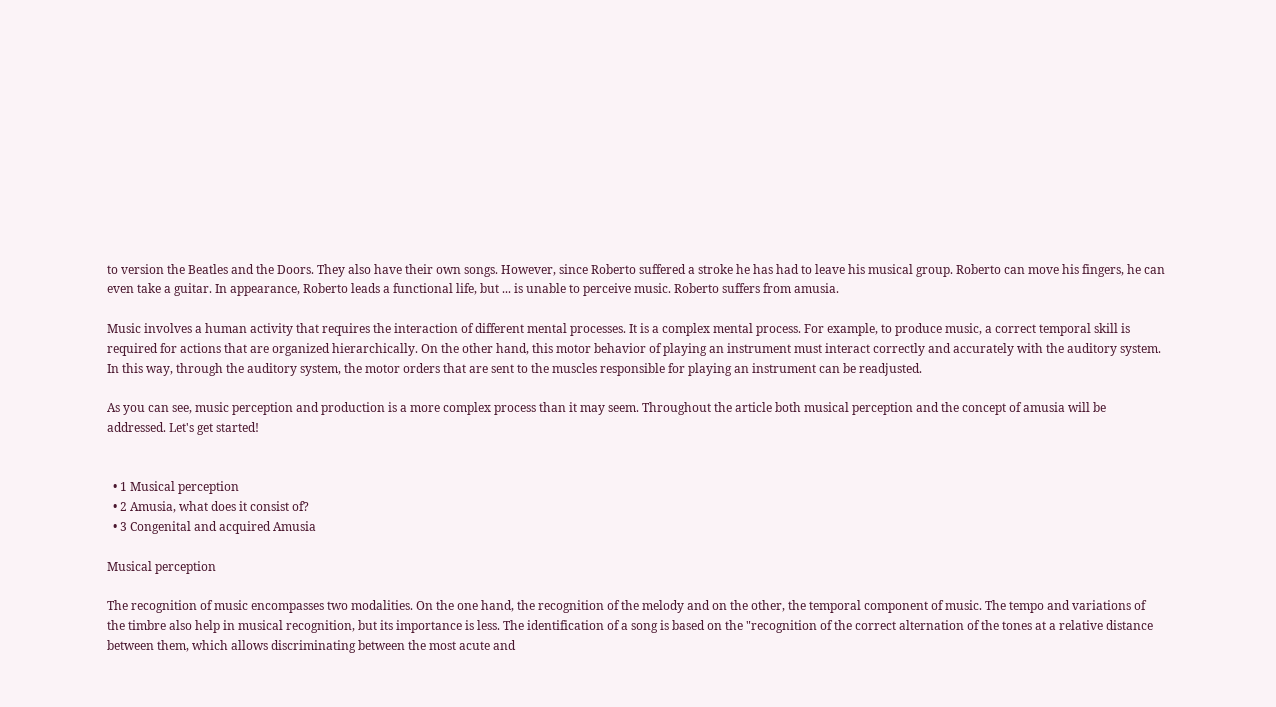to version the Beatles and the Doors. They also have their own songs. However, since Roberto suffered a stroke he has had to leave his musical group. Roberto can move his fingers, he can even take a guitar. In appearance, Roberto leads a functional life, but ... is unable to perceive music. Roberto suffers from amusia.

Music involves a human activity that requires the interaction of different mental processes. It is a complex mental process. For example, to produce music, a correct temporal skill is required for actions that are organized hierarchically. On the other hand, this motor behavior of playing an instrument must interact correctly and accurately with the auditory system. In this way, through the auditory system, the motor orders that are sent to the muscles responsible for playing an instrument can be readjusted.

As you can see, music perception and production is a more complex process than it may seem. Throughout the article both musical perception and the concept of amusia will be addressed. Let's get started!


  • 1 Musical perception
  • 2 Amusia, what does it consist of?
  • 3 Congenital and acquired Amusia

Musical perception

The recognition of music encompasses two modalities. On the one hand, the recognition of the melody and on the other, the temporal component of music. The tempo and variations of the timbre also help in musical recognition, but its importance is less. The identification of a song is based on the "recognition of the correct alternation of the tones at a relative distance between them, which allows discriminating between the most acute and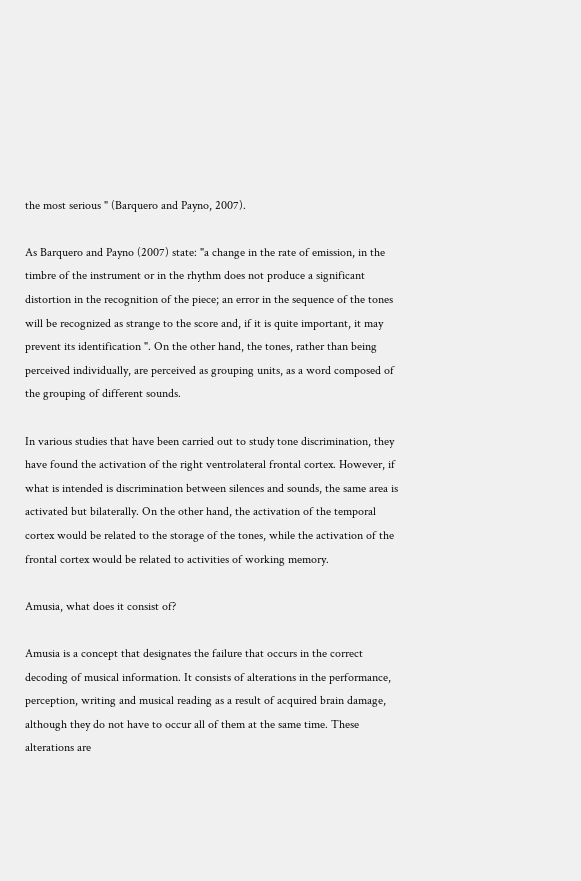the most serious " (Barquero and Payno, 2007).

As Barquero and Payno (2007) state: "a change in the rate of emission, in the timbre of the instrument or in the rhythm does not produce a significant distortion in the recognition of the piece; an error in the sequence of the tones will be recognized as strange to the score and, if it is quite important, it may prevent its identification ". On the other hand, the tones, rather than being perceived individually, are perceived as grouping units, as a word composed of the grouping of different sounds.

In various studies that have been carried out to study tone discrimination, they have found the activation of the right ventrolateral frontal cortex. However, if what is intended is discrimination between silences and sounds, the same area is activated but bilaterally. On the other hand, the activation of the temporal cortex would be related to the storage of the tones, while the activation of the frontal cortex would be related to activities of working memory.

Amusia, what does it consist of?

Amusia is a concept that designates the failure that occurs in the correct decoding of musical information. It consists of alterations in the performance, perception, writing and musical reading as a result of acquired brain damage, although they do not have to occur all of them at the same time. These alterations are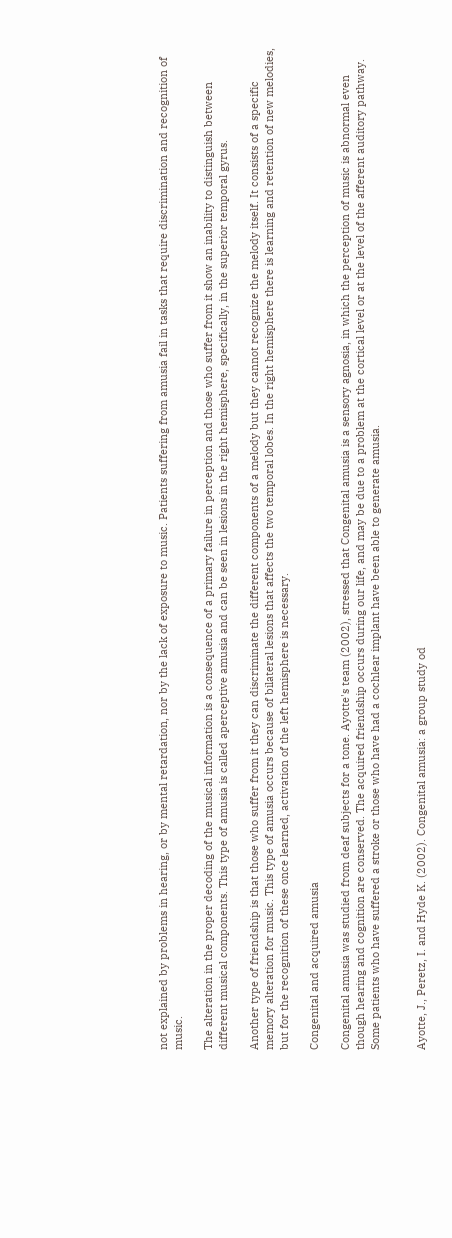not explained by problems in hearing, or by mental retardation, nor by the lack of exposure to music. Patients suffering from amusia fail in tasks that require discrimination and recognition of music.

The alteration in the proper decoding of the musical information is a consequence of a primary failure in perception and those who suffer from it show an inability to distinguish between different musical components. This type of amusia is called aperceptive amusia and can be seen in lesions in the right hemisphere, specifically, in the superior temporal gyrus.

Another type of friendship is that those who suffer from it they can discriminate the different components of a melody but they cannot recognize the melody itself. It consists of a specific memory alteration for music. This type of amusia occurs because of bilateral lesions that affects the two temporal lobes. In the right hemisphere there is learning and retention of new melodies, but for the recognition of these once learned, activation of the left hemisphere is necessary.

Congenital and acquired amusia

Congenital amusia was studied from deaf subjects for a tone. Ayotte's team (2002), stressed that Congenital amusia is a sensory agnosia, in which the perception of music is abnormal even though hearing and cognition are conserved. The acquired friendship occurs during our life, and may be due to a problem at the cortical level or at the level of the afferent auditory pathway. Some patients who have suffered a stroke or those who have had a cochlear implant have been able to generate amusia.


Ayotte, J., Peretz, I. and Hyde K. (2002). Congenital amusia: a group study od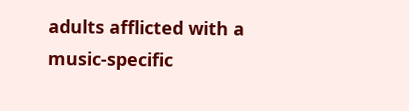adults afflicted with a music-specific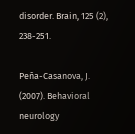disorder. Brain, 125 (2), 238-251.

Peña-Casanova, J. (2007). Behavioral neurology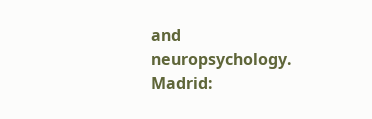and neuropsychology. Madrid: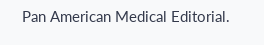Pan American Medical Editorial.